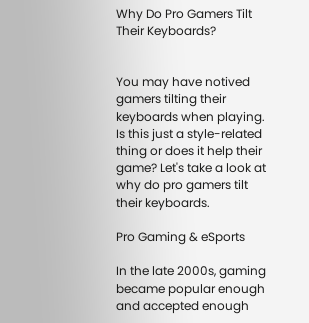Why Do Pro Gamers Tilt Their Keyboards?


You may have notived gamers tilting their keyboards when playing. Is this just a style-related thing or does it help their game? Let's take a look at why do pro gamers tilt their keyboards.

Pro Gaming & eSports

In the late 2000s, gaming became popular enough and accepted enough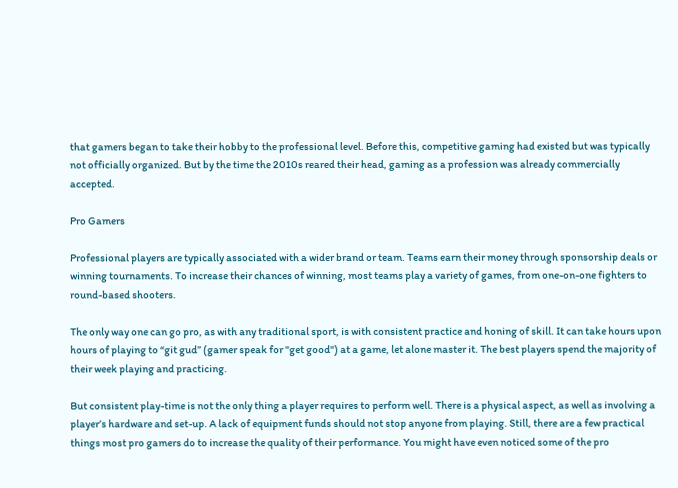that gamers began to take their hobby to the professional level. Before this, competitive gaming had existed but was typically not officially organized. But by the time the 2010s reared their head, gaming as a profession was already commercially accepted.

Pro Gamers

Professional players are typically associated with a wider brand or team. Teams earn their money through sponsorship deals or winning tournaments. To increase their chances of winning, most teams play a variety of games, from one-on-one fighters to round-based shooters.

The only way one can go pro, as with any traditional sport, is with consistent practice and honing of skill. It can take hours upon hours of playing to “git gud” (gamer speak for "get good") at a game, let alone master it. The best players spend the majority of their week playing and practicing.

But consistent play-time is not the only thing a player requires to perform well. There is a physical aspect, as well as involving a player’s hardware and set-up. A lack of equipment funds should not stop anyone from playing. Still, there are a few practical things most pro gamers do to increase the quality of their performance. You might have even noticed some of the pro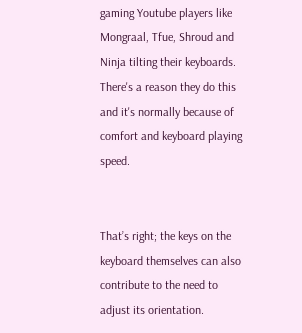gaming Youtube players like Mongraal, Tfue, Shroud and Ninja tilting their keyboards. There's a reason they do this and it's normally because of comfort and keyboard playing speed.


That’s right; the keys on the keyboard themselves can also contribute to the need to adjust its orientation.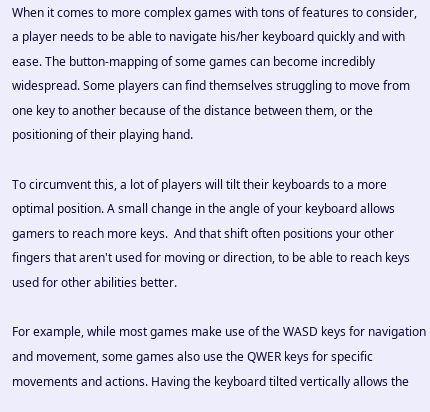When it comes to more complex games with tons of features to consider, a player needs to be able to navigate his/her keyboard quickly and with ease. The button-mapping of some games can become incredibly widespread. Some players can find themselves struggling to move from one key to another because of the distance between them, or the positioning of their playing hand.

To circumvent this, a lot of players will tilt their keyboards to a more optimal position. A small change in the angle of your keyboard allows gamers to reach more keys.  And that shift often positions your other fingers that aren't used for moving or direction, to be able to reach keys used for other abilities better.

For example, while most games make use of the WASD keys for navigation and movement, some games also use the QWER keys for specific movements and actions. Having the keyboard tilted vertically allows the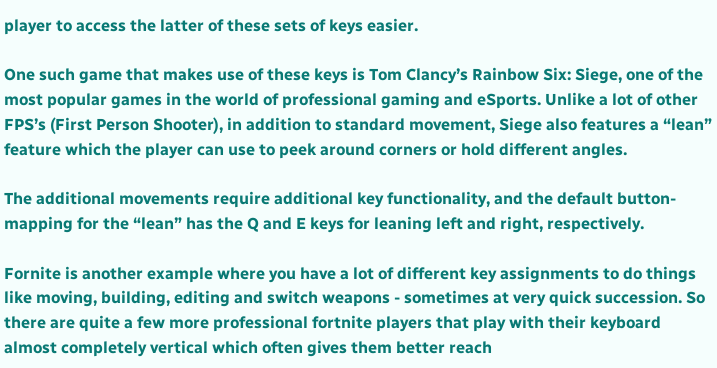player to access the latter of these sets of keys easier.

One such game that makes use of these keys is Tom Clancy’s Rainbow Six: Siege, one of the most popular games in the world of professional gaming and eSports. Unlike a lot of other FPS’s (First Person Shooter), in addition to standard movement, Siege also features a “lean” feature which the player can use to peek around corners or hold different angles.

The additional movements require additional key functionality, and the default button-mapping for the “lean” has the Q and E keys for leaning left and right, respectively.

Fornite is another example where you have a lot of different key assignments to do things like moving, building, editing and switch weapons - sometimes at very quick succession. So there are quite a few more professional fortnite players that play with their keyboard almost completely vertical which often gives them better reach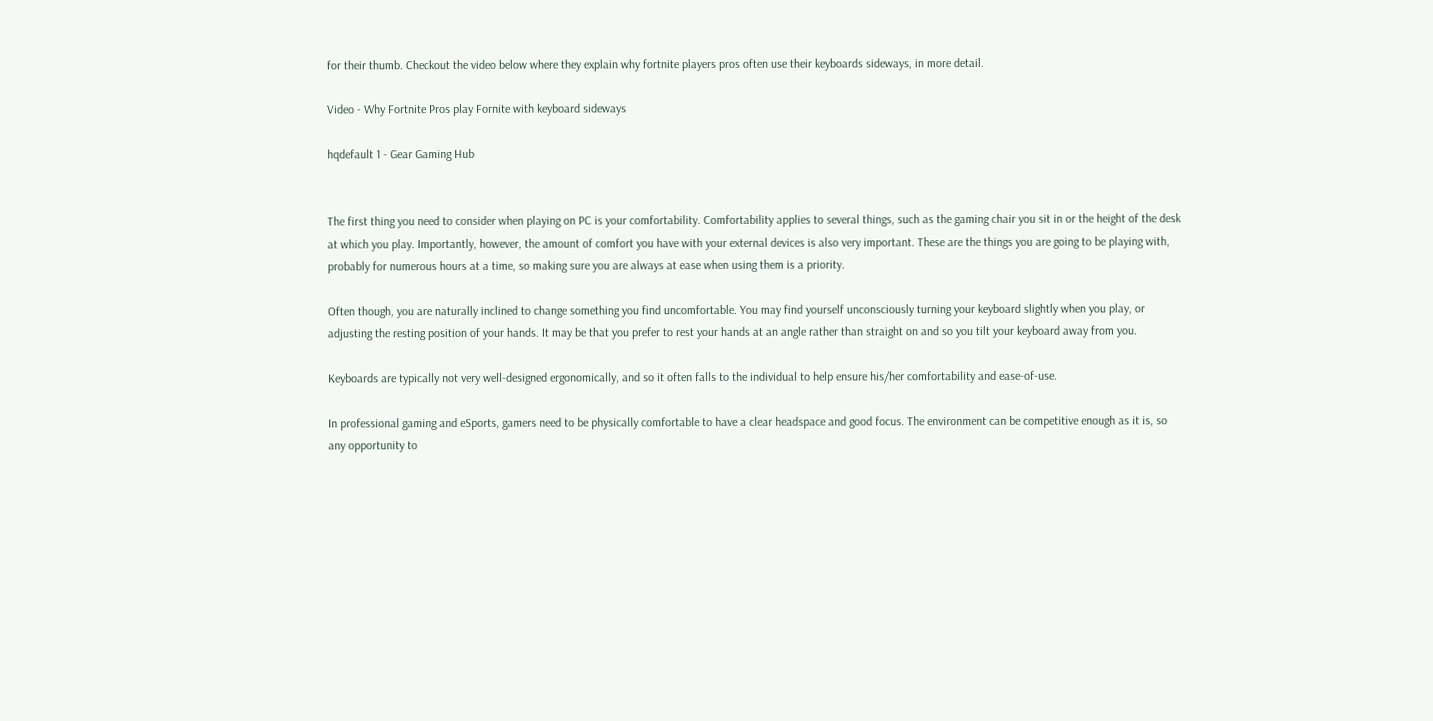for their thumb. Checkout the video below where they explain why fortnite players pros often use their keyboards sideways, in more detail.

Video - Why Fortnite Pros play Fornite with keyboard sideways

hqdefault 1 - Gear Gaming Hub


The first thing you need to consider when playing on PC is your comfortability. Comfortability applies to several things, such as the gaming chair you sit in or the height of the desk at which you play. Importantly, however, the amount of comfort you have with your external devices is also very important. These are the things you are going to be playing with, probably for numerous hours at a time, so making sure you are always at ease when using them is a priority.

Often though, you are naturally inclined to change something you find uncomfortable. You may find yourself unconsciously turning your keyboard slightly when you play, or adjusting the resting position of your hands. It may be that you prefer to rest your hands at an angle rather than straight on and so you tilt your keyboard away from you.

Keyboards are typically not very well-designed ergonomically, and so it often falls to the individual to help ensure his/her comfortability and ease-of-use.

In professional gaming and eSports, gamers need to be physically comfortable to have a clear headspace and good focus. The environment can be competitive enough as it is, so any opportunity to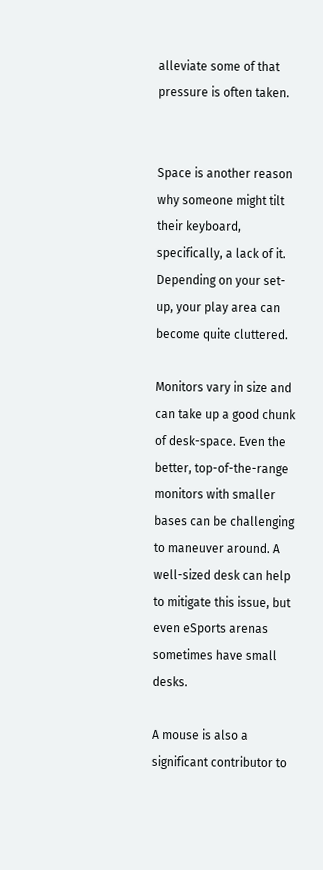alleviate some of that pressure is often taken.


Space is another reason why someone might tilt their keyboard, specifically, a lack of it. Depending on your set-up, your play area can become quite cluttered.

Monitors vary in size and can take up a good chunk of desk-space. Even the better, top-of-the-range monitors with smaller bases can be challenging to maneuver around. A well-sized desk can help to mitigate this issue, but even eSports arenas sometimes have small desks.

A mouse is also a significant contributor to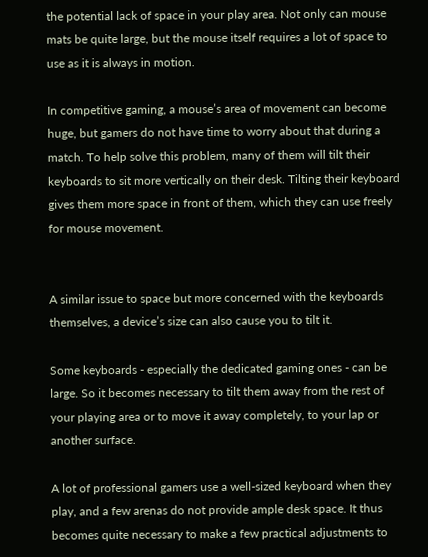the potential lack of space in your play area. Not only can mouse mats be quite large, but the mouse itself requires a lot of space to use as it is always in motion.

In competitive gaming, a mouse’s area of movement can become huge, but gamers do not have time to worry about that during a match. To help solve this problem, many of them will tilt their keyboards to sit more vertically on their desk. Tilting their keyboard gives them more space in front of them, which they can use freely for mouse movement.


A similar issue to space but more concerned with the keyboards themselves, a device’s size can also cause you to tilt it.

Some keyboards - especially the dedicated gaming ones - can be large. So it becomes necessary to tilt them away from the rest of your playing area or to move it away completely, to your lap or another surface.

A lot of professional gamers use a well-sized keyboard when they play, and a few arenas do not provide ample desk space. It thus becomes quite necessary to make a few practical adjustments to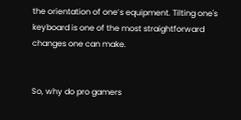the orientation of one’s equipment. Tilting one's keyboard is one of the most straightforward changes one can make.


So, why do pro gamers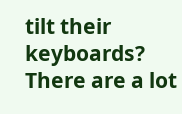tilt their keyboards? There are a lot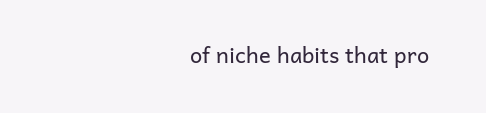of niche habits that pro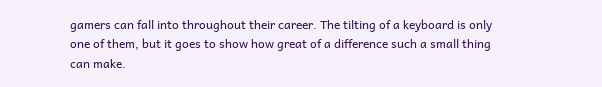gamers can fall into throughout their career. The tilting of a keyboard is only one of them, but it goes to show how great of a difference such a small thing can make.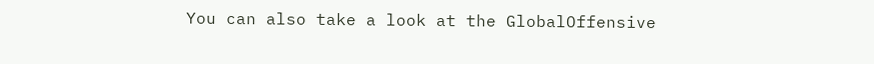You can also take a look at the GlobalOffensive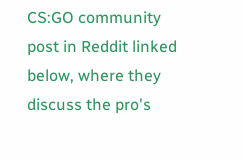CS:GO community post in Reddit linked below, where they discuss the pro's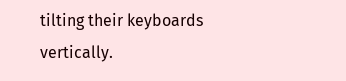tilting their keyboards vertically.